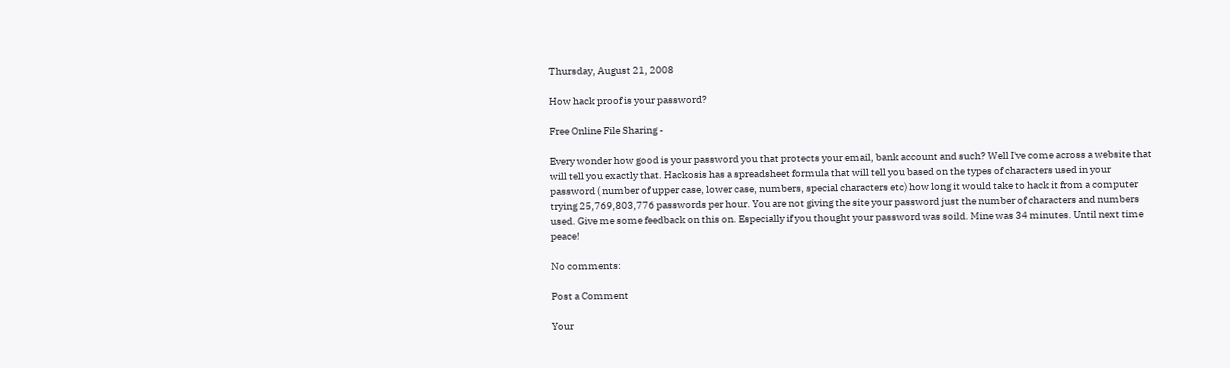Thursday, August 21, 2008

How hack proof is your password?

Free Online File Sharing -

Every wonder how good is your password you that protects your email, bank account and such? Well I've come across a website that will tell you exactly that. Hackosis has a spreadsheet formula that will tell you based on the types of characters used in your password ( number of upper case, lower case, numbers, special characters etc) how long it would take to hack it from a computer trying 25,769,803,776 passwords per hour. You are not giving the site your password just the number of characters and numbers used. Give me some feedback on this on. Especially if you thought your password was soild. Mine was 34 minutes. Until next time peace!

No comments:

Post a Comment

Your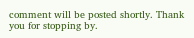comment will be posted shortly. Thank you for stopping by.